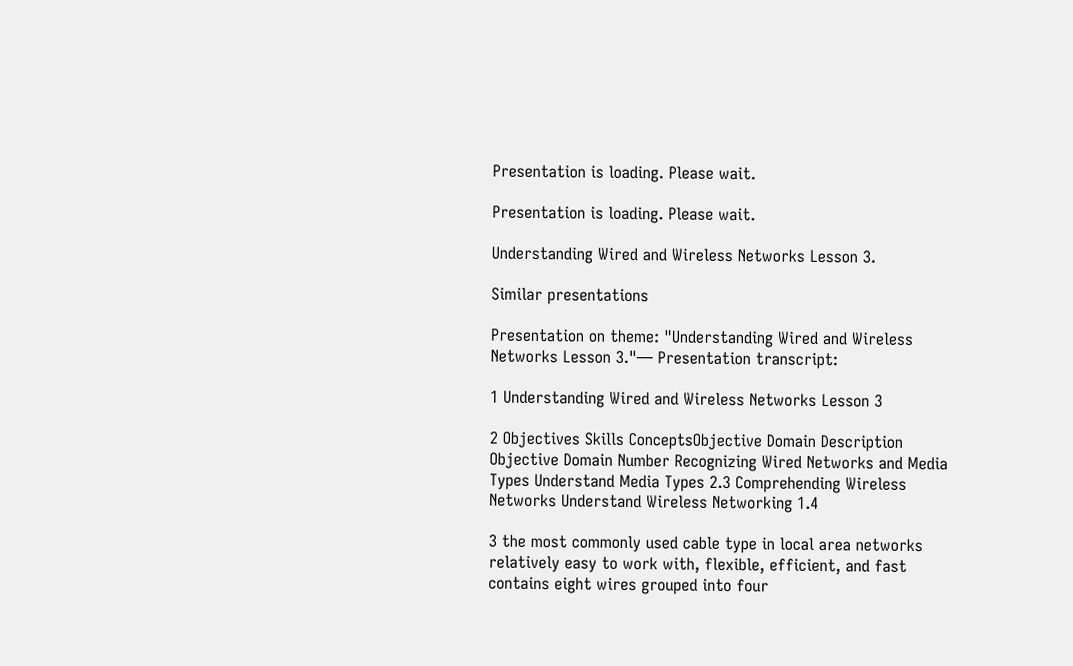Presentation is loading. Please wait.

Presentation is loading. Please wait.

Understanding Wired and Wireless Networks Lesson 3.

Similar presentations

Presentation on theme: "Understanding Wired and Wireless Networks Lesson 3."— Presentation transcript:

1 Understanding Wired and Wireless Networks Lesson 3

2 Objectives Skills ConceptsObjective Domain Description Objective Domain Number Recognizing Wired Networks and Media Types Understand Media Types 2.3 Comprehending Wireless Networks Understand Wireless Networking 1.4

3 the most commonly used cable type in local area networks relatively easy to work with, flexible, efficient, and fast contains eight wires grouped into four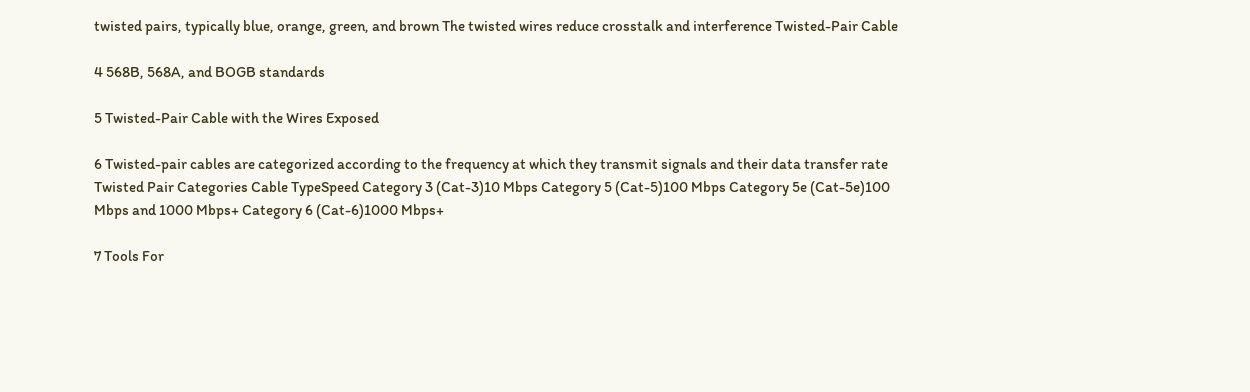twisted pairs, typically blue, orange, green, and brown The twisted wires reduce crosstalk and interference Twisted-Pair Cable

4 568B, 568A, and BOGB standards

5 Twisted-Pair Cable with the Wires Exposed

6 Twisted-pair cables are categorized according to the frequency at which they transmit signals and their data transfer rate Twisted Pair Categories Cable TypeSpeed Category 3 (Cat-3)10 Mbps Category 5 (Cat-5)100 Mbps Category 5e (Cat-5e)100 Mbps and 1000 Mbps+ Category 6 (Cat-6)1000 Mbps+

7 Tools For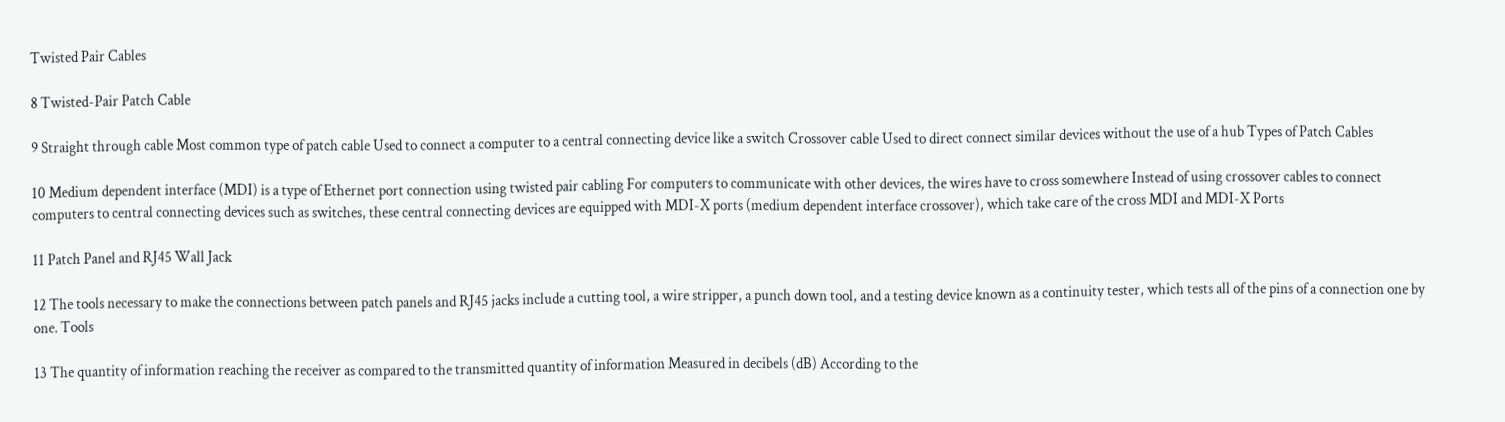Twisted Pair Cables

8 Twisted-Pair Patch Cable

9 Straight through cable Most common type of patch cable Used to connect a computer to a central connecting device like a switch Crossover cable Used to direct connect similar devices without the use of a hub Types of Patch Cables

10 Medium dependent interface (MDI) is a type of Ethernet port connection using twisted pair cabling For computers to communicate with other devices, the wires have to cross somewhere Instead of using crossover cables to connect computers to central connecting devices such as switches, these central connecting devices are equipped with MDI-X ports (medium dependent interface crossover), which take care of the cross MDI and MDI-X Ports

11 Patch Panel and RJ45 Wall Jack

12 The tools necessary to make the connections between patch panels and RJ45 jacks include a cutting tool, a wire stripper, a punch down tool, and a testing device known as a continuity tester, which tests all of the pins of a connection one by one. Tools

13 The quantity of information reaching the receiver as compared to the transmitted quantity of information Measured in decibels (dB) According to the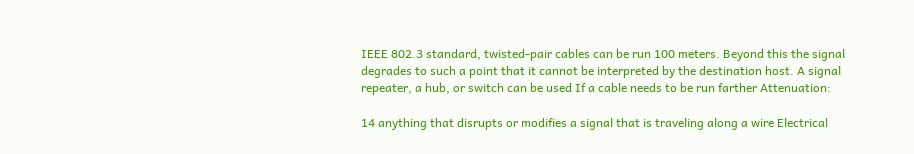IEEE 802.3 standard, twisted-pair cables can be run 100 meters. Beyond this the signal degrades to such a point that it cannot be interpreted by the destination host. A signal repeater, a hub, or switch can be used If a cable needs to be run farther Attenuation:

14 anything that disrupts or modifies a signal that is traveling along a wire Electrical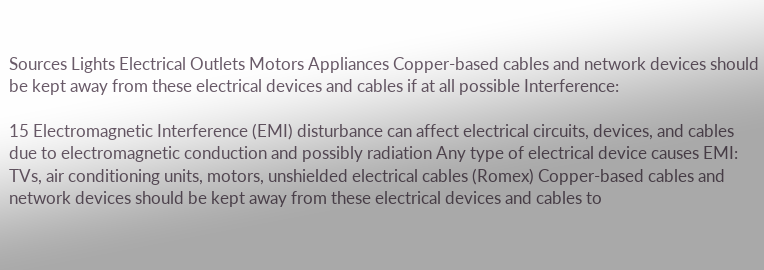Sources Lights Electrical Outlets Motors Appliances Copper-based cables and network devices should be kept away from these electrical devices and cables if at all possible Interference:

15 Electromagnetic Interference (EMI) disturbance can affect electrical circuits, devices, and cables due to electromagnetic conduction and possibly radiation Any type of electrical device causes EMI: TVs, air conditioning units, motors, unshielded electrical cables (Romex) Copper-based cables and network devices should be kept away from these electrical devices and cables to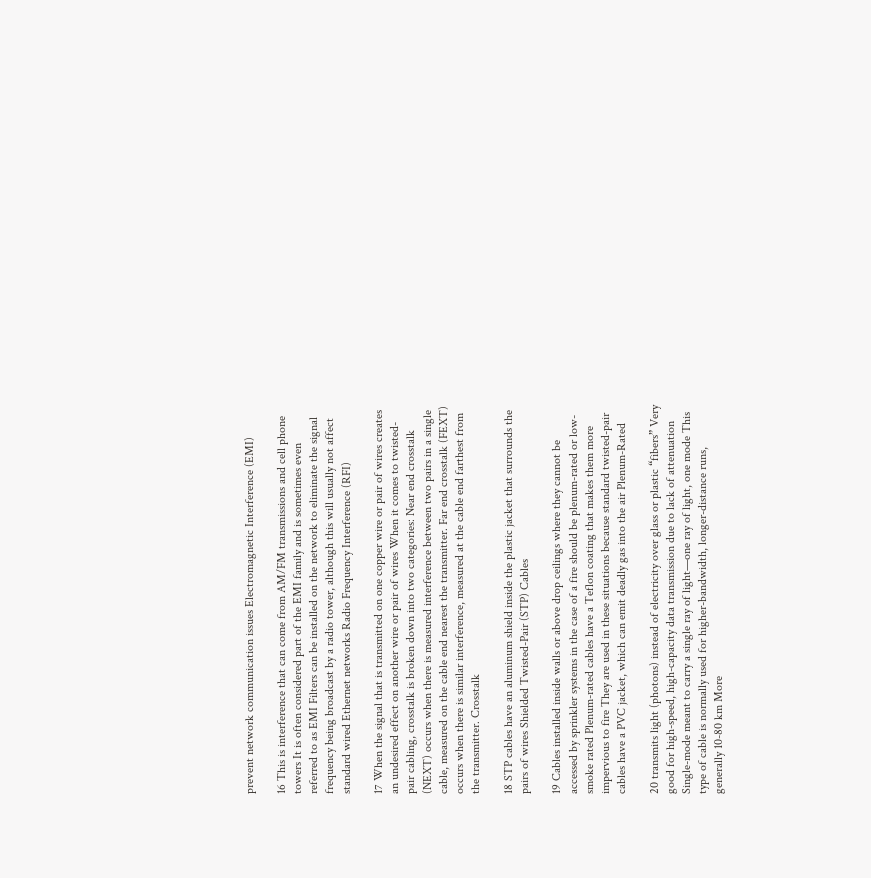prevent network communication issues Electromagnetic Interference (EMI)

16 This is interference that can come from AM/FM transmissions and cell phone towers It is often considered part of the EMI family and is sometimes even referred to as EMI Filters can be installed on the network to eliminate the signal frequency being broadcast by a radio tower, although this will usually not affect standard wired Ethernet networks Radio Frequency Interference (RFI)

17 When the signal that is transmitted on one copper wire or pair of wires creates an undesired effect on another wire or pair of wires When it comes to twisted-pair cabling, crosstalk is broken down into two categories: Near end crosstalk (NEXT) occurs when there is measured interference between two pairs in a single cable, measured on the cable end nearest the transmitter. Far end crosstalk (FEXT) occurs when there is similar interference, measured at the cable end farthest from the transmitter. Crosstalk

18 STP cables have an aluminum shield inside the plastic jacket that surrounds the pairs of wires Shielded Twisted-Pair (STP) Cables

19 Cables installed inside walls or above drop ceilings where they cannot be accessed by sprinkler systems in the case of a fire should be plenum-rated or low-smoke rated Plenum-rated cables have a Teflon coating that makes them more impervious to fire They are used in these situations because standard twisted-pair cables have a PVC jacket, which can emit deadly gas into the air Plenum-Rated

20 transmits light (photons) instead of electricity over glass or plastic “fibers” Very good for high-speed, high-capacity data transmission due to lack of attenuation Single-mode meant to carry a single ray of light—one ray of light, one mode This type of cable is normally used for higher-bandwidth, longer-distance runs, generally 10-80 km More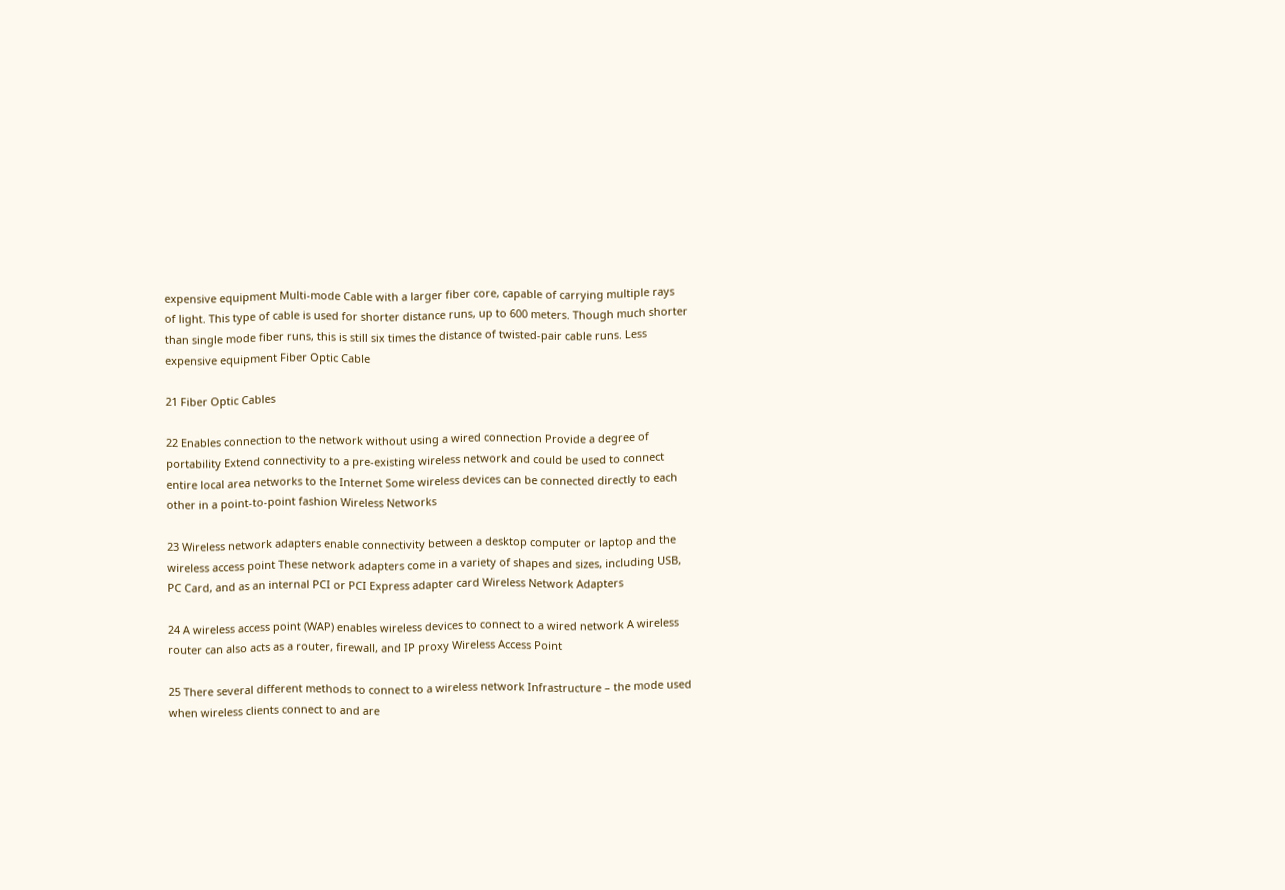expensive equipment Multi-mode Cable with a larger fiber core, capable of carrying multiple rays of light. This type of cable is used for shorter distance runs, up to 600 meters. Though much shorter than single mode fiber runs, this is still six times the distance of twisted-pair cable runs. Less expensive equipment Fiber Optic Cable

21 Fiber Optic Cables

22 Enables connection to the network without using a wired connection Provide a degree of portability Extend connectivity to a pre-existing wireless network and could be used to connect entire local area networks to the Internet Some wireless devices can be connected directly to each other in a point-to-point fashion Wireless Networks

23 Wireless network adapters enable connectivity between a desktop computer or laptop and the wireless access point These network adapters come in a variety of shapes and sizes, including USB, PC Card, and as an internal PCI or PCI Express adapter card Wireless Network Adapters

24 A wireless access point (WAP) enables wireless devices to connect to a wired network A wireless router can also acts as a router, firewall, and IP proxy Wireless Access Point

25 There several different methods to connect to a wireless network Infrastructure – the mode used when wireless clients connect to and are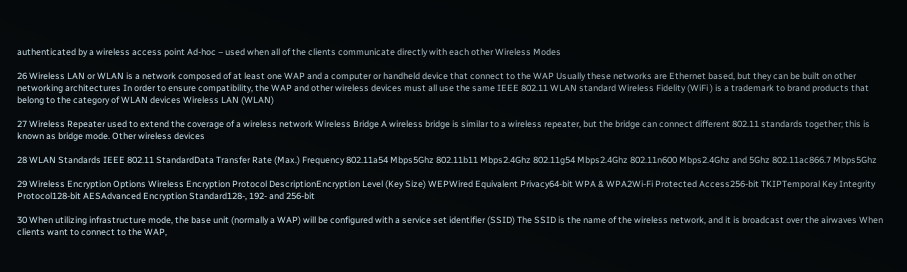authenticated by a wireless access point Ad-hoc – used when all of the clients communicate directly with each other Wireless Modes

26 Wireless LAN or WLAN is a network composed of at least one WAP and a computer or handheld device that connect to the WAP Usually these networks are Ethernet based, but they can be built on other networking architectures In order to ensure compatibility, the WAP and other wireless devices must all use the same IEEE 802.11 WLAN standard Wireless Fidelity (WiFi ) is a trademark to brand products that belong to the category of WLAN devices Wireless LAN (WLAN)

27 Wireless Repeater used to extend the coverage of a wireless network Wireless Bridge A wireless bridge is similar to a wireless repeater, but the bridge can connect different 802.11 standards together; this is known as bridge mode. Other wireless devices

28 WLAN Standards IEEE 802.11 StandardData Transfer Rate (Max.) Frequency 802.11a54 Mbps5Ghz 802.11b11 Mbps2.4Ghz 802.11g54 Mbps2.4Ghz 802.11n600 Mbps2.4Ghz and 5Ghz 802.11ac866.7 Mbps5Ghz

29 Wireless Encryption Options Wireless Encryption Protocol DescriptionEncryption Level (Key Size) WEPWired Equivalent Privacy64-bit WPA & WPA2Wi-Fi Protected Access256-bit TKIPTemporal Key Integrity Protocol128-bit AESAdvanced Encryption Standard128-, 192- and 256-bit

30 When utilizing infrastructure mode, the base unit (normally a WAP) will be configured with a service set identifier (SSID) The SSID is the name of the wireless network, and it is broadcast over the airwaves When clients want to connect to the WAP,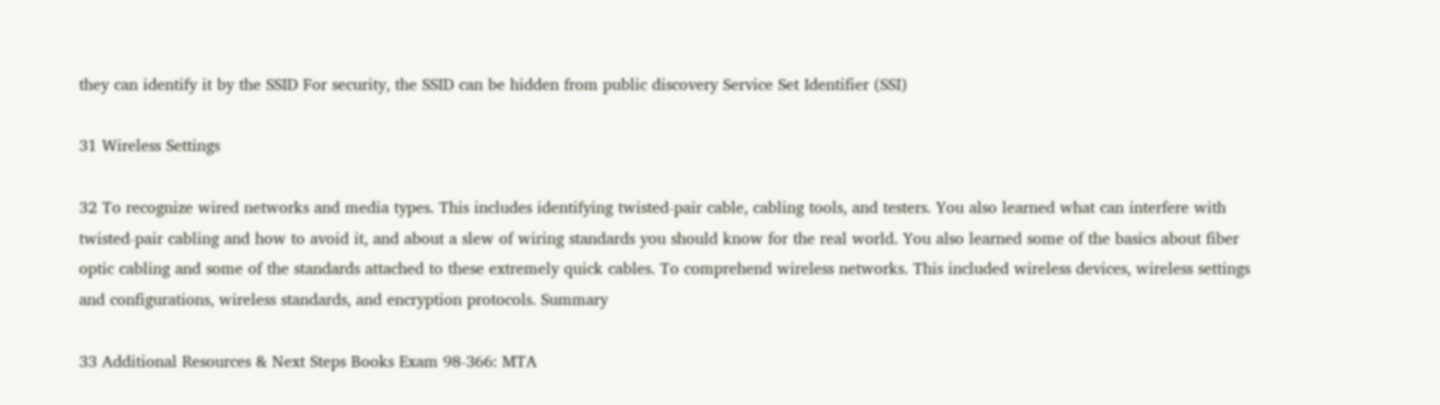they can identify it by the SSID For security, the SSID can be hidden from public discovery Service Set Identifier (SSI)

31 Wireless Settings

32 To recognize wired networks and media types. This includes identifying twisted-pair cable, cabling tools, and testers. You also learned what can interfere with twisted-pair cabling and how to avoid it, and about a slew of wiring standards you should know for the real world. You also learned some of the basics about fiber optic cabling and some of the standards attached to these extremely quick cables. To comprehend wireless networks. This included wireless devices, wireless settings and configurations, wireless standards, and encryption protocols. Summary

33 Additional Resources & Next Steps Books Exam 98-366: MTA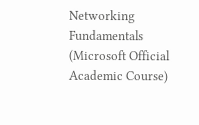Networking Fundamentals (Microsoft Official Academic Course)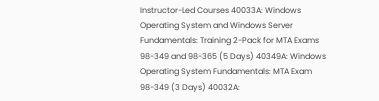Instructor-Led Courses 40033A: Windows Operating System and Windows Server Fundamentals: Training 2-Pack for MTA Exams 98-349 and 98-365 (5 Days) 40349A: Windows Operating System Fundamentals: MTA Exam 98-349 (3 Days) 40032A: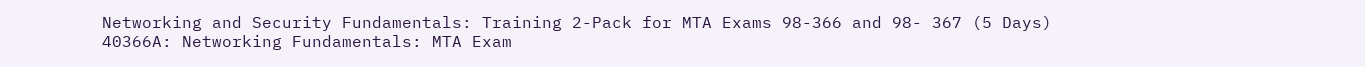Networking and Security Fundamentals: Training 2-Pack for MTA Exams 98-366 and 98- 367 (5 Days) 40366A: Networking Fundamentals: MTA Exam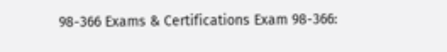98-366 Exams & Certifications Exam 98-366: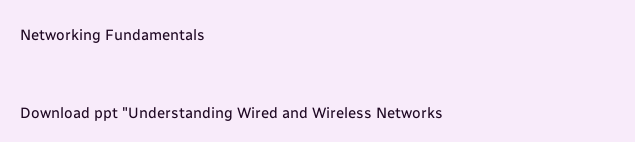Networking Fundamentals


Download ppt "Understanding Wired and Wireless Networks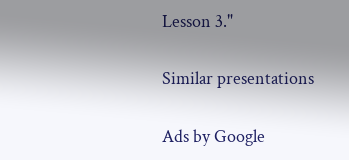Lesson 3."

Similar presentations

Ads by Google